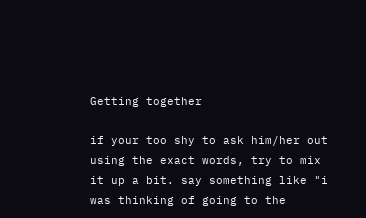Getting together

if your too shy to ask him/her out using the exact words, try to mix it up a bit. say something like "i was thinking of going to the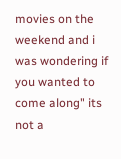movies on the weekend and i was wondering if you wanted to come along" its not a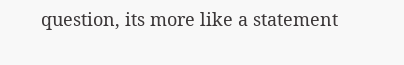question, its more like a statement